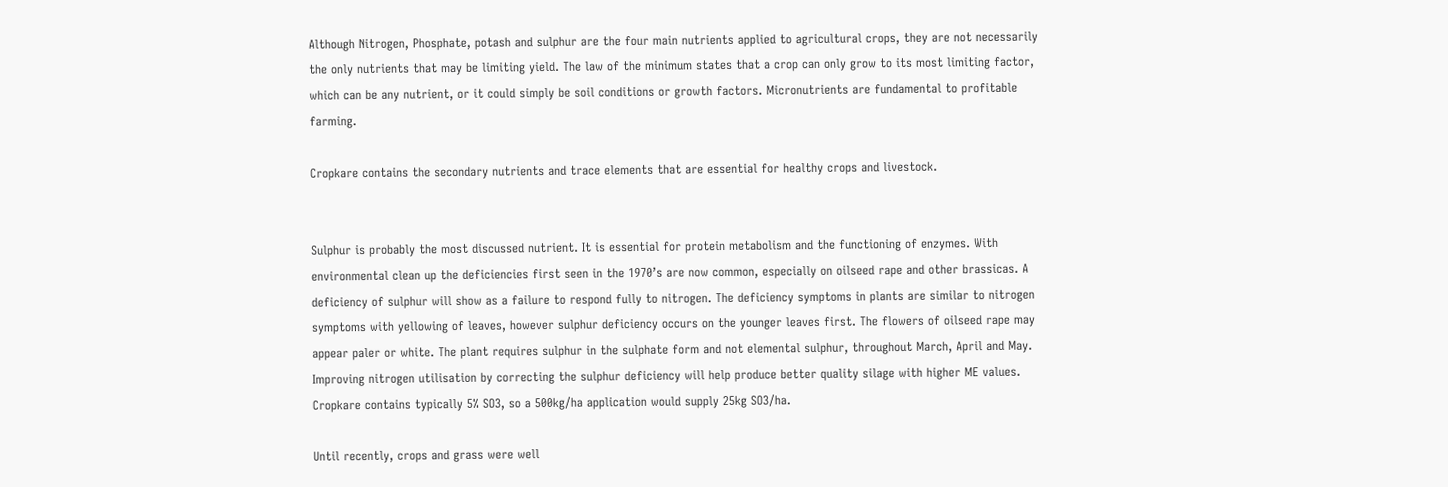Although Nitrogen, Phosphate, potash and sulphur are the four main nutrients applied to agricultural crops, they are not necessarily the only nutrients that may be limiting yield. The law of the minimum states that a crop can only grow to its most limiting factor, which can be any nutrient, or it could simply be soil conditions or growth factors. Micronutrients are fundamental to profitable farming.

Cropkare contains the secondary nutrients and trace elements that are essential for healthy crops and livestock.


Sulphur is probably the most discussed nutrient. It is essential for protein metabolism and the functioning of enzymes. With environmental clean up the deficiencies first seen in the 1970’s are now common, especially on oilseed rape and other brassicas. A deficiency of sulphur will show as a failure to respond fully to nitrogen. The deficiency symptoms in plants are similar to nitrogen symptoms with yellowing of leaves, however sulphur deficiency occurs on the younger leaves first. The flowers of oilseed rape may appear paler or white. The plant requires sulphur in the sulphate form and not elemental sulphur, throughout March, April and May. Improving nitrogen utilisation by correcting the sulphur deficiency will help produce better quality silage with higher ME values. Cropkare contains typically 5% SO3, so a 500kg/ha application would supply 25kg SO3/ha.

Until recently, crops and grass were well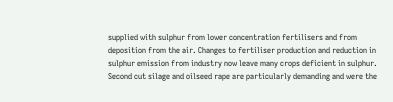supplied with sulphur from lower concentration fertilisers and from deposition from the air. Changes to fertiliser production and reduction in sulphur emission from industry now leave many crops deficient in sulphur. Second cut silage and oilseed rape are particularly demanding and were the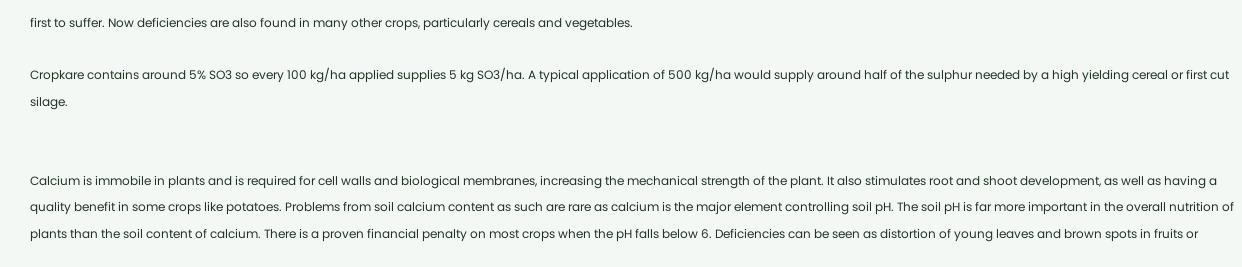first to suffer. Now deficiencies are also found in many other crops, particularly cereals and vegetables.

Cropkare contains around 5% SO3 so every 100 kg/ha applied supplies 5 kg SO3/ha. A typical application of 500 kg/ha would supply around half of the sulphur needed by a high yielding cereal or first cut silage.


Calcium is immobile in plants and is required for cell walls and biological membranes, increasing the mechanical strength of the plant. It also stimulates root and shoot development, as well as having a quality benefit in some crops like potatoes. Problems from soil calcium content as such are rare as calcium is the major element controlling soil pH. The soil pH is far more important in the overall nutrition of plants than the soil content of calcium. There is a proven financial penalty on most crops when the pH falls below 6. Deficiencies can be seen as distortion of young leaves and brown spots in fruits or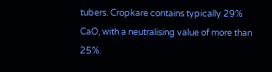tubers. Cropkare contains typically 29% CaO, with a neutralising value of more than 25%.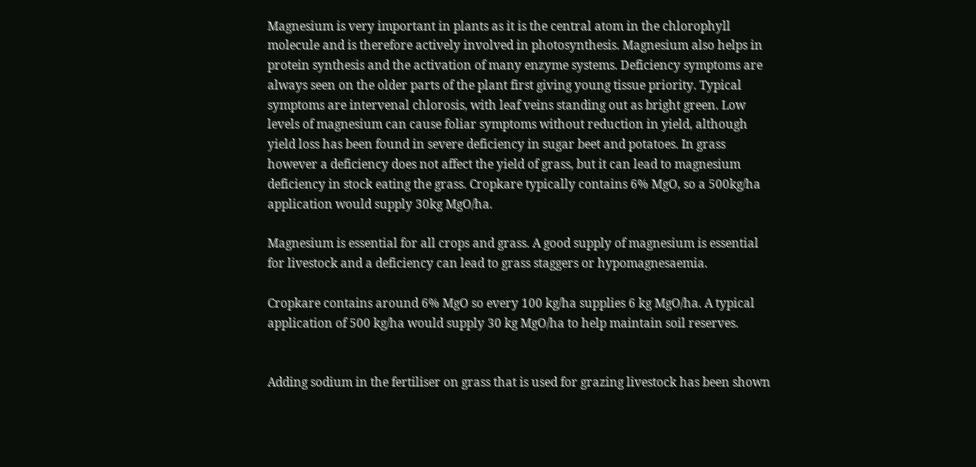Magnesium is very important in plants as it is the central atom in the chlorophyll molecule and is therefore actively involved in photosynthesis. Magnesium also helps in protein synthesis and the activation of many enzyme systems. Deficiency symptoms are always seen on the older parts of the plant first giving young tissue priority. Typical symptoms are intervenal chlorosis, with leaf veins standing out as bright green. Low levels of magnesium can cause foliar symptoms without reduction in yield, although yield loss has been found in severe deficiency in sugar beet and potatoes. In grass however a deficiency does not affect the yield of grass, but it can lead to magnesium deficiency in stock eating the grass. Cropkare typically contains 6% MgO, so a 500kg/ha application would supply 30kg MgO/ha.

Magnesium is essential for all crops and grass. A good supply of magnesium is essential for livestock and a deficiency can lead to grass staggers or hypomagnesaemia.

Cropkare contains around 6% MgO so every 100 kg/ha supplies 6 kg MgO/ha. A typical application of 500 kg/ha would supply 30 kg MgO/ha to help maintain soil reserves.


Adding sodium in the fertiliser on grass that is used for grazing livestock has been shown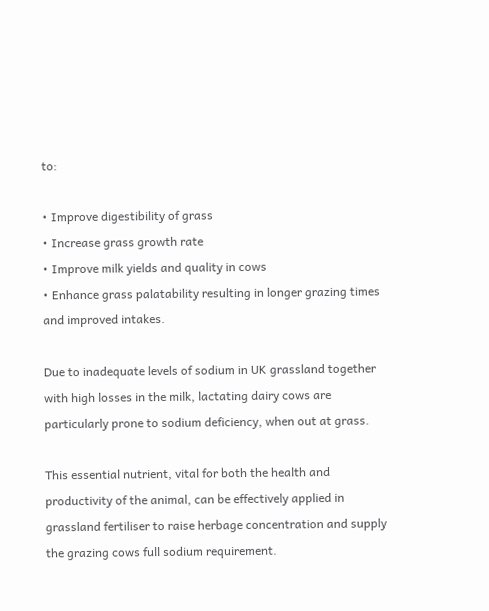to:

• Improve digestibility of grass
• Increase grass growth rate
• Improve milk yields and quality in cows
• Enhance grass palatability resulting in longer grazing times and improved intakes.

Due to inadequate levels of sodium in UK grassland together with high losses in the milk, lactating dairy cows are particularly prone to sodium deficiency, when out at grass.

This essential nutrient, vital for both the health and productivity of the animal, can be effectively applied in grassland fertiliser to raise herbage concentration and supply the grazing cows full sodium requirement.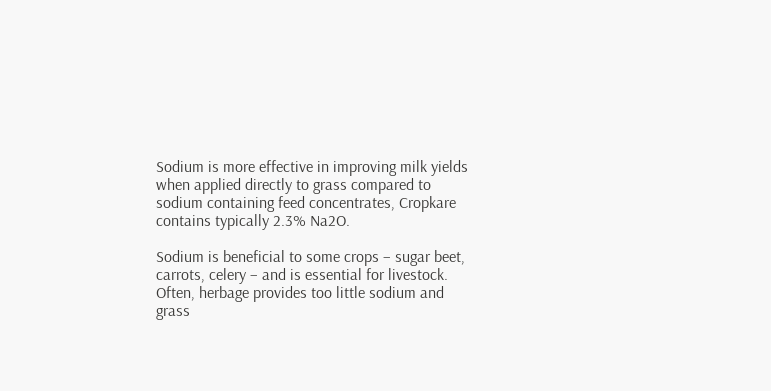Sodium is more effective in improving milk yields when applied directly to grass compared to sodium containing feed concentrates, Cropkare contains typically 2.3% Na2O.

Sodium is beneficial to some crops – sugar beet, carrots, celery – and is essential for livestock. Often, herbage provides too little sodium and grass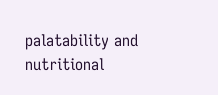palatability and nutritional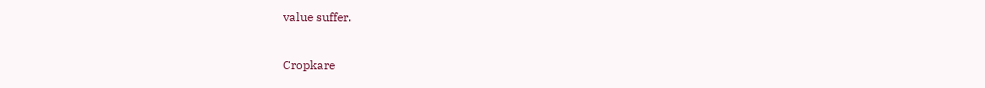value suffer.

Cropkare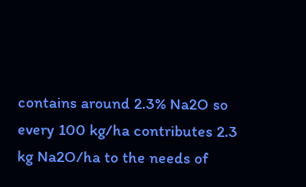contains around 2.3% Na2O so every 100 kg/ha contributes 2.3 kg Na2O/ha to the needs of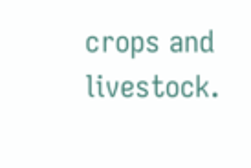crops and livestock.